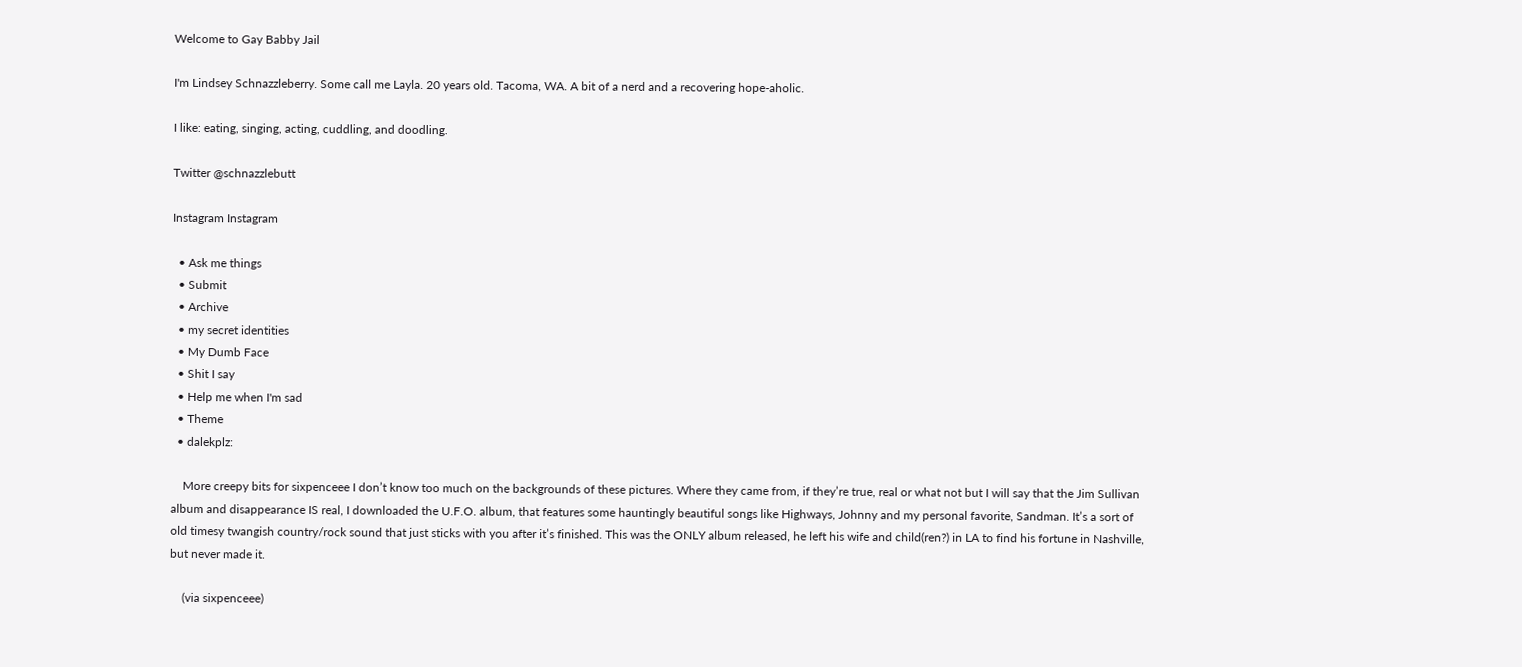Welcome to Gay Babby Jail

I'm Lindsey Schnazzleberry. Some call me Layla. 20 years old. Tacoma, WA. A bit of a nerd and a recovering hope-aholic.

I like: eating, singing, acting, cuddling, and doodling.

Twitter @schnazzlebutt

Instagram Instagram

  • Ask me things
  • Submit
  • Archive
  • my secret identities
  • My Dumb Face
  • Shit I say
  • Help me when I'm sad
  • Theme
  • dalekplz:

    More creepy bits for sixpenceee I don’t know too much on the backgrounds of these pictures. Where they came from, if they’re true, real or what not but I will say that the Jim Sullivan album and disappearance IS real, I downloaded the U.F.O. album, that features some hauntingly beautiful songs like Highways, Johnny and my personal favorite, Sandman. It’s a sort of old timesy twangish country/rock sound that just sticks with you after it’s finished. This was the ONLY album released, he left his wife and child(ren?) in LA to find his fortune in Nashville, but never made it.

    (via sixpenceee)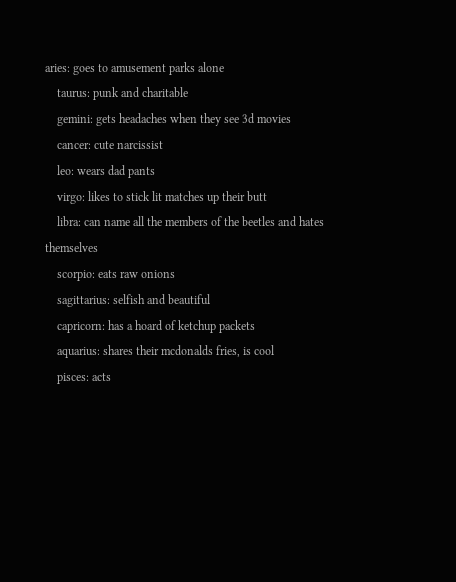aries: goes to amusement parks alone
    taurus: punk and charitable
    gemini: gets headaches when they see 3d movies
    cancer: cute narcissist
    leo: wears dad pants
    virgo: likes to stick lit matches up their butt
    libra: can name all the members of the beetles and hates themselves
    scorpio: eats raw onions
    sagittarius: selfish and beautiful
    capricorn: has a hoard of ketchup packets
    aquarius: shares their mcdonalds fries, is cool
    pisces: acts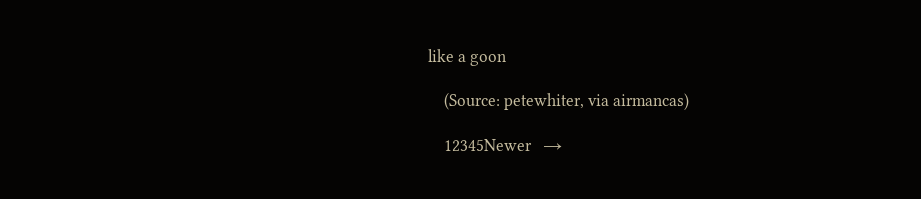like a goon

    (Source: petewhiter, via airmancas)

    12345Newer   →